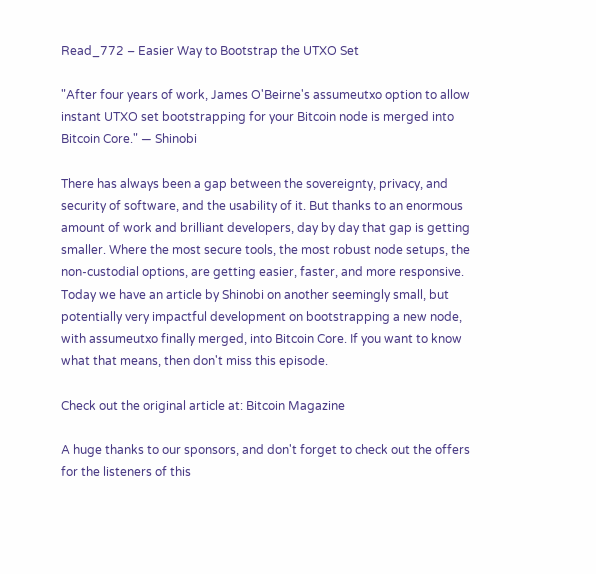Read_772 – Easier Way to Bootstrap the UTXO Set

"After four years of work, James O'Beirne's assumeutxo option to allow instant UTXO set bootstrapping for your Bitcoin node is merged into Bitcoin Core." — Shinobi

There has always been a gap between the sovereignty, privacy, and security of software, and the usability of it. But thanks to an enormous amount of work and brilliant developers, day by day that gap is getting smaller. Where the most secure tools, the most robust node setups, the non-custodial options, are getting easier, faster, and more responsive. Today we have an article by Shinobi on another seemingly small, but potentially very impactful development on bootstrapping a new node, with assumeutxo finally merged, into Bitcoin Core. If you want to know what that means, then don't miss this episode.

Check out the original article at: Bitcoin Magazine

A huge thanks to our sponsors, and don't forget to check out the offers for the listeners of this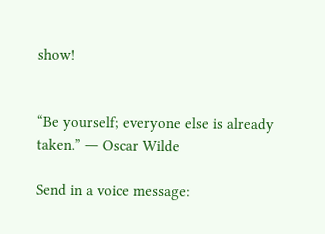show!


“Be yourself; everyone else is already taken.” ― Oscar Wilde

Send in a voice message: